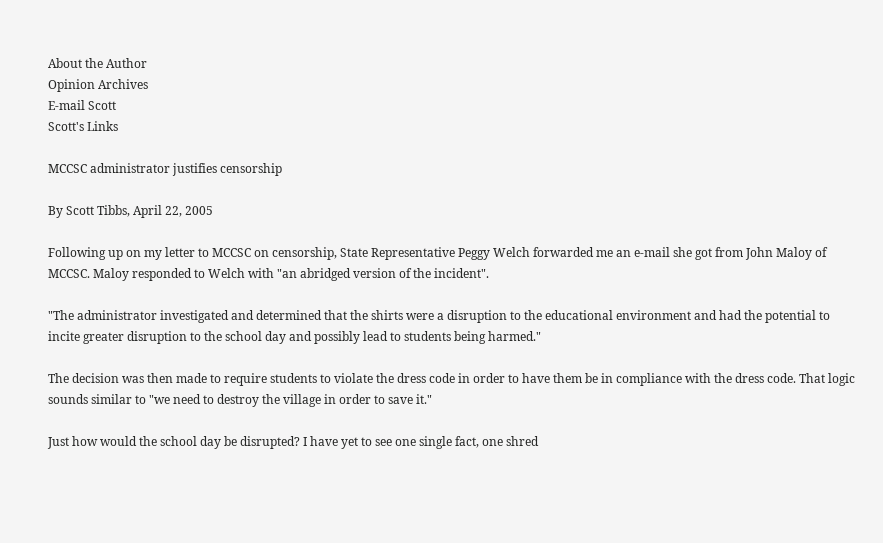About the Author
Opinion Archives
E-mail Scott
Scott's Links

MCCSC administrator justifies censorship

By Scott Tibbs, April 22, 2005

Following up on my letter to MCCSC on censorship, State Representative Peggy Welch forwarded me an e-mail she got from John Maloy of MCCSC. Maloy responded to Welch with "an abridged version of the incident".

"The administrator investigated and determined that the shirts were a disruption to the educational environment and had the potential to incite greater disruption to the school day and possibly lead to students being harmed."

The decision was then made to require students to violate the dress code in order to have them be in compliance with the dress code. That logic sounds similar to "we need to destroy the village in order to save it."

Just how would the school day be disrupted? I have yet to see one single fact, one shred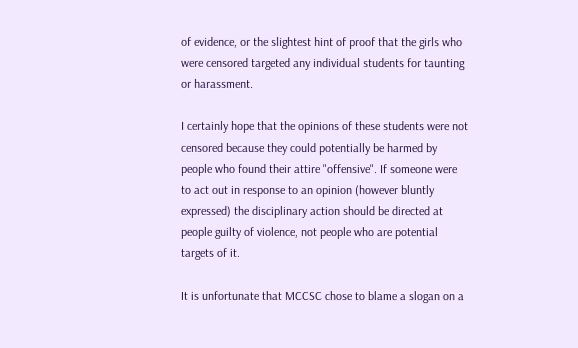of evidence, or the slightest hint of proof that the girls who were censored targeted any individual students for taunting or harassment.

I certainly hope that the opinions of these students were not censored because they could potentially be harmed by people who found their attire "offensive". If someone were to act out in response to an opinion (however bluntly expressed) the disciplinary action should be directed at people guilty of violence, not people who are potential targets of it.

It is unfortunate that MCCSC chose to blame a slogan on a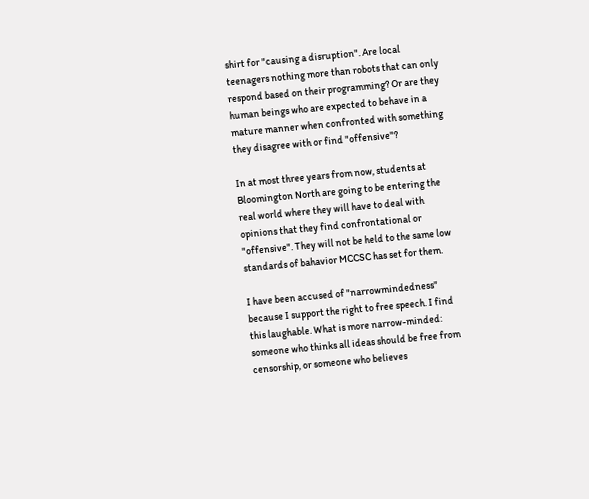shirt for "causing a disruption". Are local teenagers nothing more than robots that can only respond based on their programming? Or are they human beings who are expected to behave in a mature manner when confronted with something they disagree with or find "offensive"?

In at most three years from now, students at Bloomington North are going to be entering the real world where they will have to deal with opinions that they find confrontational or "offensive". They will not be held to the same low standards of bahavior MCCSC has set for them.

I have been accused of "narrowmindedness" because I support the right to free speech. I find this laughable. What is more narrow-minded: someone who thinks all ideas should be free from censorship, or someone who believes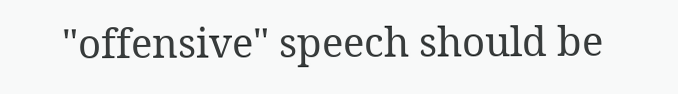"offensive" speech should be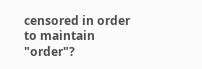censored in order to maintain "order"?